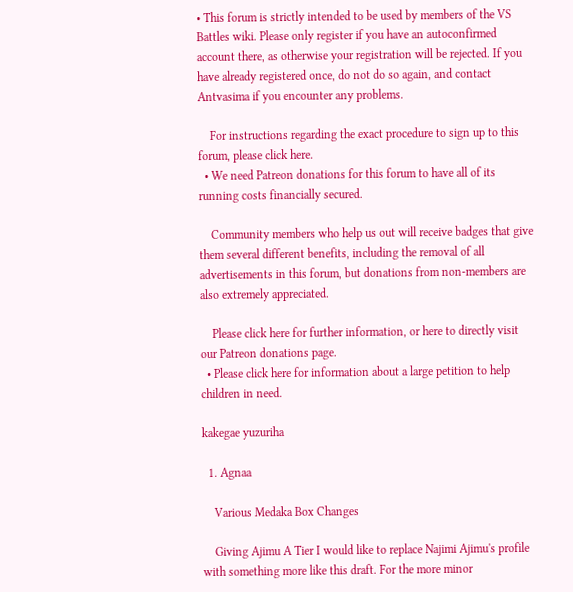• This forum is strictly intended to be used by members of the VS Battles wiki. Please only register if you have an autoconfirmed account there, as otherwise your registration will be rejected. If you have already registered once, do not do so again, and contact Antvasima if you encounter any problems.

    For instructions regarding the exact procedure to sign up to this forum, please click here.
  • We need Patreon donations for this forum to have all of its running costs financially secured.

    Community members who help us out will receive badges that give them several different benefits, including the removal of all advertisements in this forum, but donations from non-members are also extremely appreciated.

    Please click here for further information, or here to directly visit our Patreon donations page.
  • Please click here for information about a large petition to help children in need.

kakegae yuzuriha

  1. Agnaa

    Various Medaka Box Changes

    Giving Ajimu A Tier I would like to replace Najimi Ajimu's profile with something more like this draft. For the more minor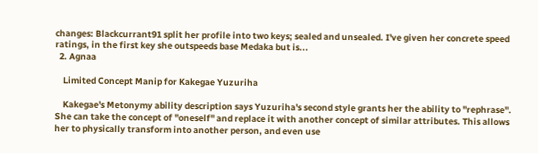changes: Blackcurrant91 split her profile into two keys; sealed and unsealed. I've given her concrete speed ratings, in the first key she outspeeds base Medaka but is...
  2. Agnaa

    Limited Concept Manip for Kakegae Yuzuriha

    Kakegae's Metonymy ability description says Yuzuriha's second style grants her the ability to "rephrase". She can take the concept of "oneself" and replace it with another concept of similar attributes. This allows her to physically transform into another person, and even use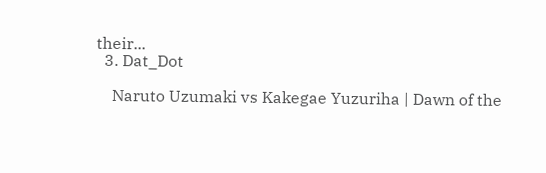their...
  3. Dat_Dot

    Naruto Uzumaki vs Kakegae Yuzuriha | Dawn of the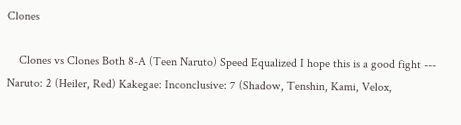Clones

    Clones vs Clones Both 8-A (Teen Naruto) Speed Equalized I hope this is a good fight --- Naruto: 2 (Heiler, Red) Kakegae: Inconclusive: 7 (Shadow, Tenshin, Kami, Velox,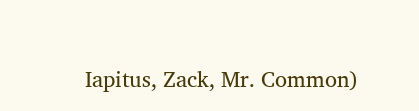Iapitus, Zack, Mr. Common)